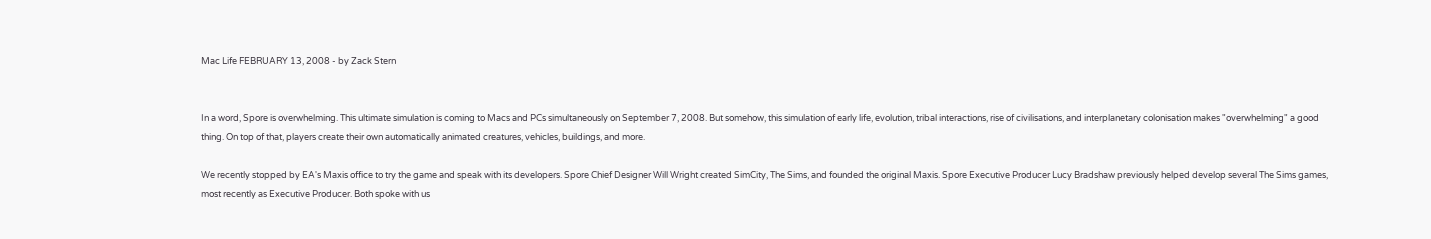Mac Life FEBRUARY 13, 2008 - by Zack Stern


In a word, Spore is overwhelming. This ultimate simulation is coming to Macs and PCs simultaneously on September 7, 2008. But somehow, this simulation of early life, evolution, tribal interactions, rise of civilisations, and interplanetary colonisation makes "overwhelming" a good thing. On top of that, players create their own automatically animated creatures, vehicles, buildings, and more.

We recently stopped by EA's Maxis office to try the game and speak with its developers. Spore Chief Designer Will Wright created SimCity, The Sims, and founded the original Maxis. Spore Executive Producer Lucy Bradshaw previously helped develop several The Sims games, most recently as Executive Producer. Both spoke with us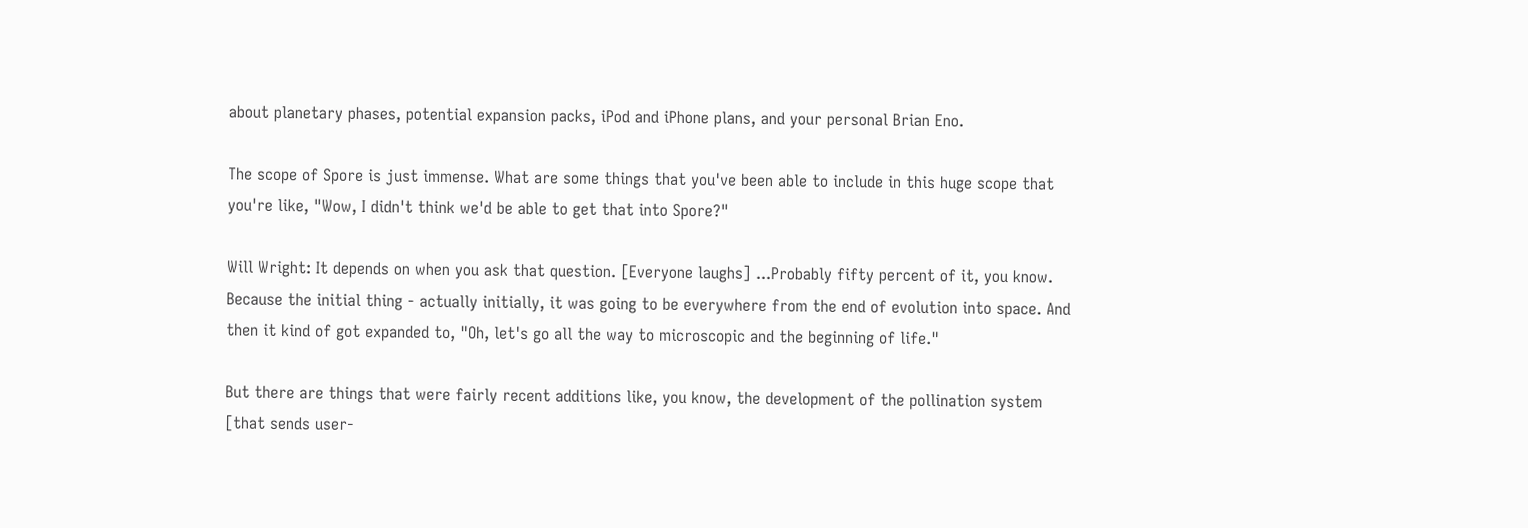about planetary phases, potential expansion packs, iPod and iPhone plans, and your personal Brian Eno.

The scope of Spore is just immense. What are some things that you've been able to include in this huge scope that you're like, "Wow, I didn't think we'd be able to get that into Spore?"

Will Wright: It depends on when you ask that question. [Everyone laughs] ...Probably fifty percent of it, you know. Because the initial thing - actually initially, it was going to be everywhere from the end of evolution into space. And then it kind of got expanded to, "Oh, let's go all the way to microscopic and the beginning of life."

But there are things that were fairly recent additions like, you know, the development of the pollination system [that sends user-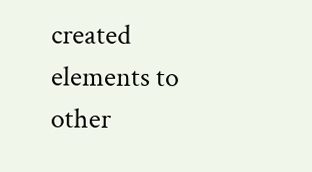created elements to other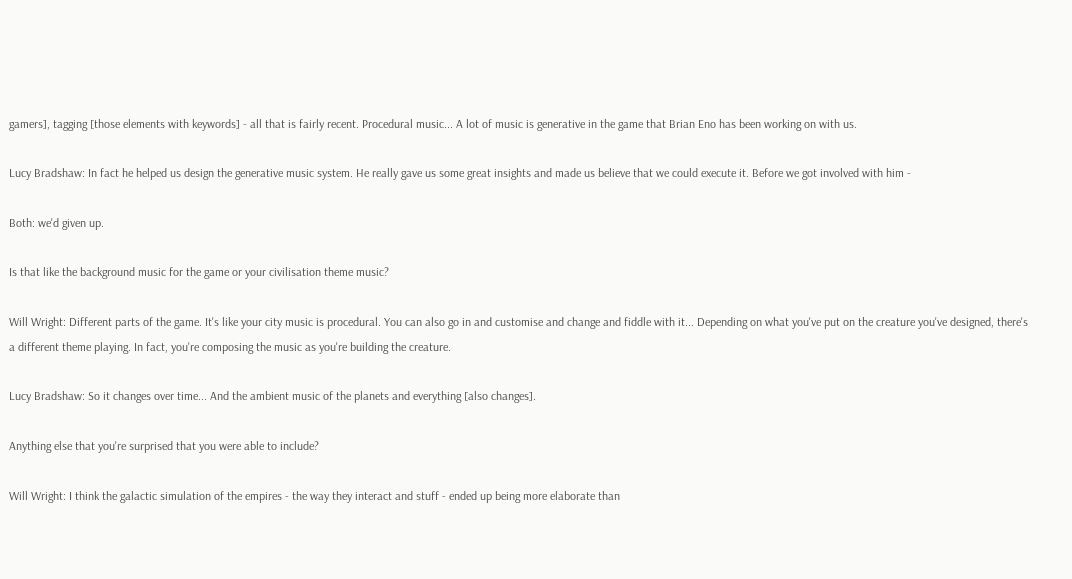gamers], tagging [those elements with keywords] - all that is fairly recent. Procedural music... A lot of music is generative in the game that Brian Eno has been working on with us.

Lucy Bradshaw: In fact he helped us design the generative music system. He really gave us some great insights and made us believe that we could execute it. Before we got involved with him -

Both: we'd given up.

Is that like the background music for the game or your civilisation theme music?

Will Wright: Different parts of the game. It's like your city music is procedural. You can also go in and customise and change and fiddle with it... Depending on what you've put on the creature you've designed, there's a different theme playing. In fact, you're composing the music as you're building the creature.

Lucy Bradshaw: So it changes over time... And the ambient music of the planets and everything [also changes].

Anything else that you're surprised that you were able to include?

Will Wright: I think the galactic simulation of the empires - the way they interact and stuff - ended up being more elaborate than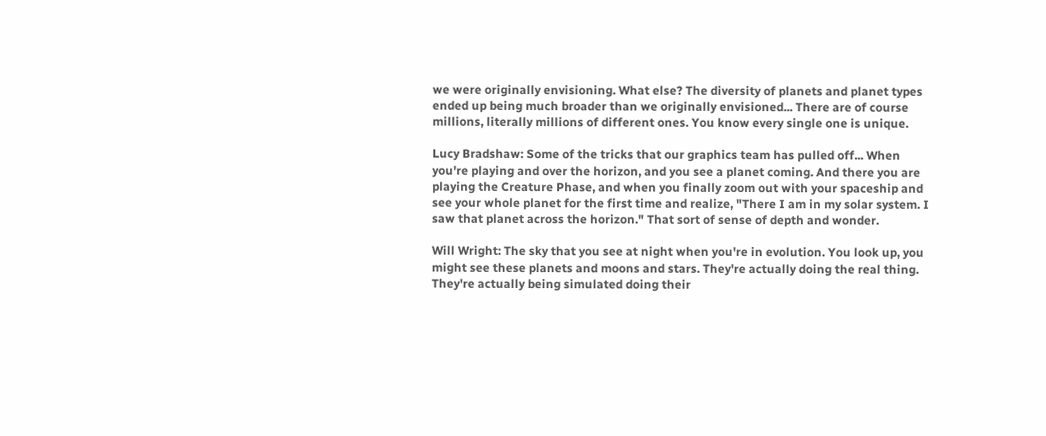we were originally envisioning. What else? The diversity of planets and planet types ended up being much broader than we originally envisioned... There are of course millions, literally millions of different ones. You know every single one is unique.

Lucy Bradshaw: Some of the tricks that our graphics team has pulled off... When you're playing and over the horizon, and you see a planet coming. And there you are playing the Creature Phase, and when you finally zoom out with your spaceship and see your whole planet for the first time and realize, "There I am in my solar system. I saw that planet across the horizon." That sort of sense of depth and wonder.

Will Wright: The sky that you see at night when you're in evolution. You look up, you might see these planets and moons and stars. They're actually doing the real thing. They're actually being simulated doing their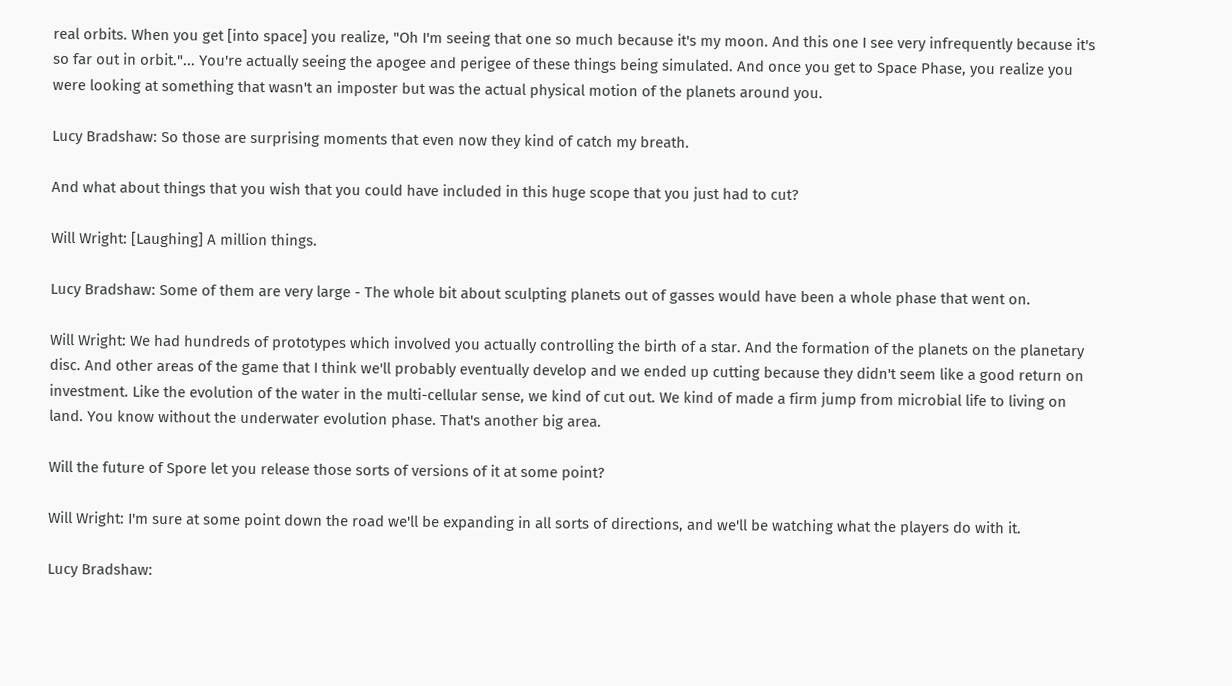real orbits. When you get [into space] you realize, "Oh I'm seeing that one so much because it's my moon. And this one I see very infrequently because it's so far out in orbit."... You're actually seeing the apogee and perigee of these things being simulated. And once you get to Space Phase, you realize you were looking at something that wasn't an imposter but was the actual physical motion of the planets around you.

Lucy Bradshaw: So those are surprising moments that even now they kind of catch my breath.

And what about things that you wish that you could have included in this huge scope that you just had to cut?

Will Wright: [Laughing] A million things.

Lucy Bradshaw: Some of them are very large - The whole bit about sculpting planets out of gasses would have been a whole phase that went on.

Will Wright: We had hundreds of prototypes which involved you actually controlling the birth of a star. And the formation of the planets on the planetary disc. And other areas of the game that I think we'll probably eventually develop and we ended up cutting because they didn't seem like a good return on investment. Like the evolution of the water in the multi-cellular sense, we kind of cut out. We kind of made a firm jump from microbial life to living on land. You know without the underwater evolution phase. That's another big area.

Will the future of Spore let you release those sorts of versions of it at some point?

Will Wright: I'm sure at some point down the road we'll be expanding in all sorts of directions, and we'll be watching what the players do with it.

Lucy Bradshaw: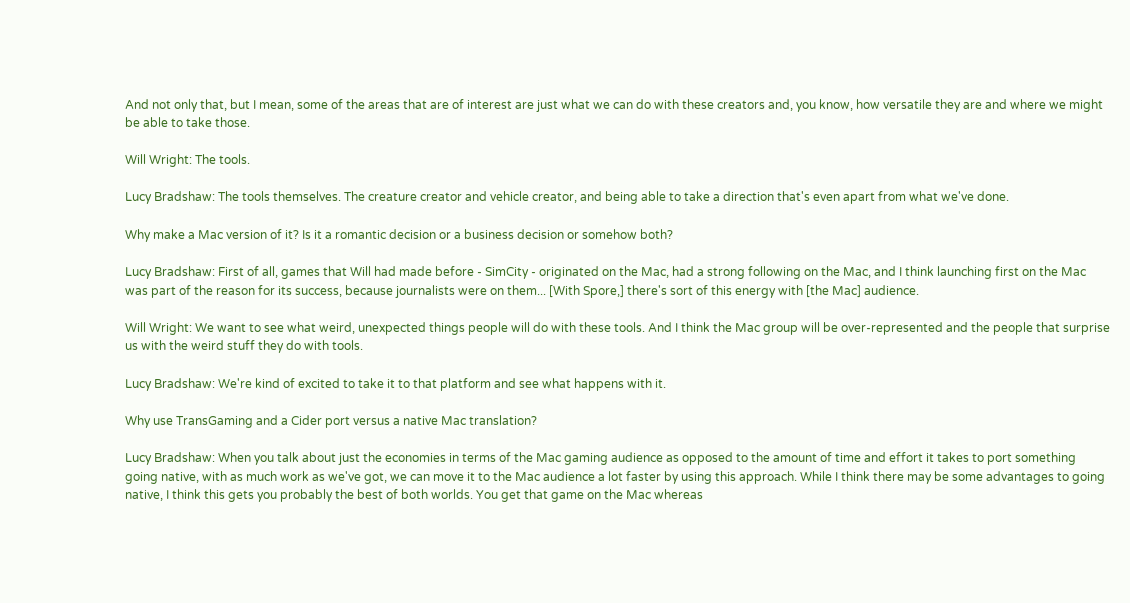And not only that, but I mean, some of the areas that are of interest are just what we can do with these creators and, you know, how versatile they are and where we might be able to take those.

Will Wright: The tools.

Lucy Bradshaw: The tools themselves. The creature creator and vehicle creator, and being able to take a direction that's even apart from what we've done.

Why make a Mac version of it? Is it a romantic decision or a business decision or somehow both?

Lucy Bradshaw: First of all, games that Will had made before - SimCity - originated on the Mac, had a strong following on the Mac, and I think launching first on the Mac was part of the reason for its success, because journalists were on them... [With Spore,] there's sort of this energy with [the Mac] audience.

Will Wright: We want to see what weird, unexpected things people will do with these tools. And I think the Mac group will be over-represented and the people that surprise us with the weird stuff they do with tools.

Lucy Bradshaw: We're kind of excited to take it to that platform and see what happens with it.

Why use TransGaming and a Cider port versus a native Mac translation?

Lucy Bradshaw: When you talk about just the economies in terms of the Mac gaming audience as opposed to the amount of time and effort it takes to port something going native, with as much work as we've got, we can move it to the Mac audience a lot faster by using this approach. While I think there may be some advantages to going native, I think this gets you probably the best of both worlds. You get that game on the Mac whereas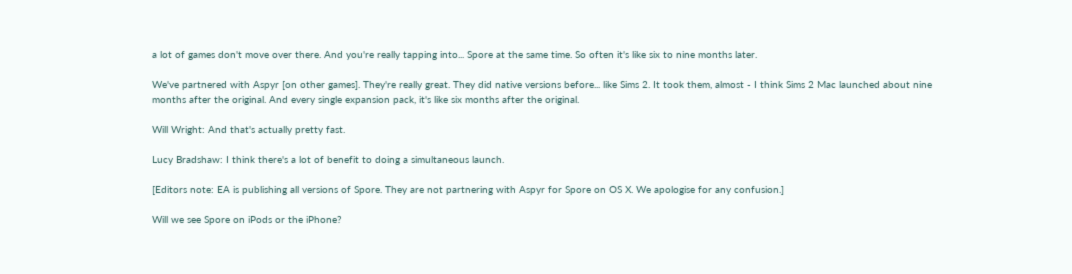a lot of games don't move over there. And you're really tapping into... Spore at the same time. So often it's like six to nine months later.

We've partnered with Aspyr [on other games]. They're really great. They did native versions before... like Sims 2. It took them, almost - I think Sims 2 Mac launched about nine months after the original. And every single expansion pack, it's like six months after the original.

Will Wright: And that's actually pretty fast.

Lucy Bradshaw: I think there's a lot of benefit to doing a simultaneous launch.

[Editors note: EA is publishing all versions of Spore. They are not partnering with Aspyr for Spore on OS X. We apologise for any confusion.]

Will we see Spore on iPods or the iPhone?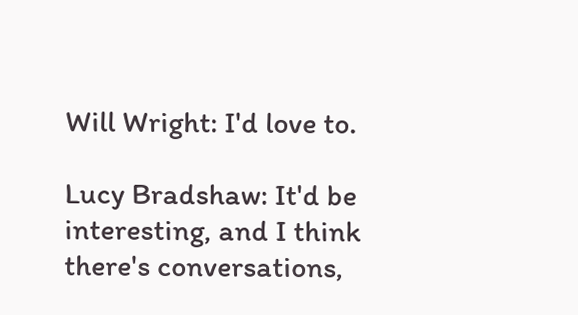Will Wright: I'd love to.

Lucy Bradshaw: It'd be interesting, and I think there's conversations,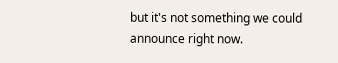but it's not something we could announce right now.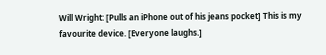Will Wright: [Pulls an iPhone out of his jeans pocket] This is my favourite device. [Everyone laughs.]